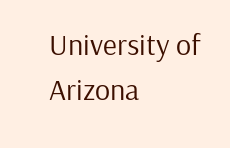University of Arizona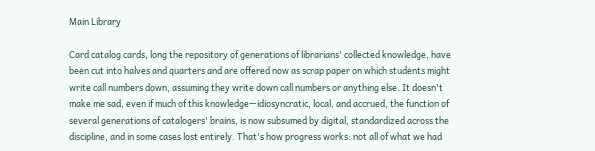Main Library

Card catalog cards, long the repository of generations of librarians' collected knowledge, have been cut into halves and quarters and are offered now as scrap paper on which students might write call numbers down, assuming they write down call numbers or anything else. It doesn't make me sad, even if much of this knowledge—idiosyncratic, local, and accrued, the function of several generations of catalogers' brains, is now subsumed by digital, standardized across the discipline, and in some cases lost entirely. That's how progress works: not all of what we had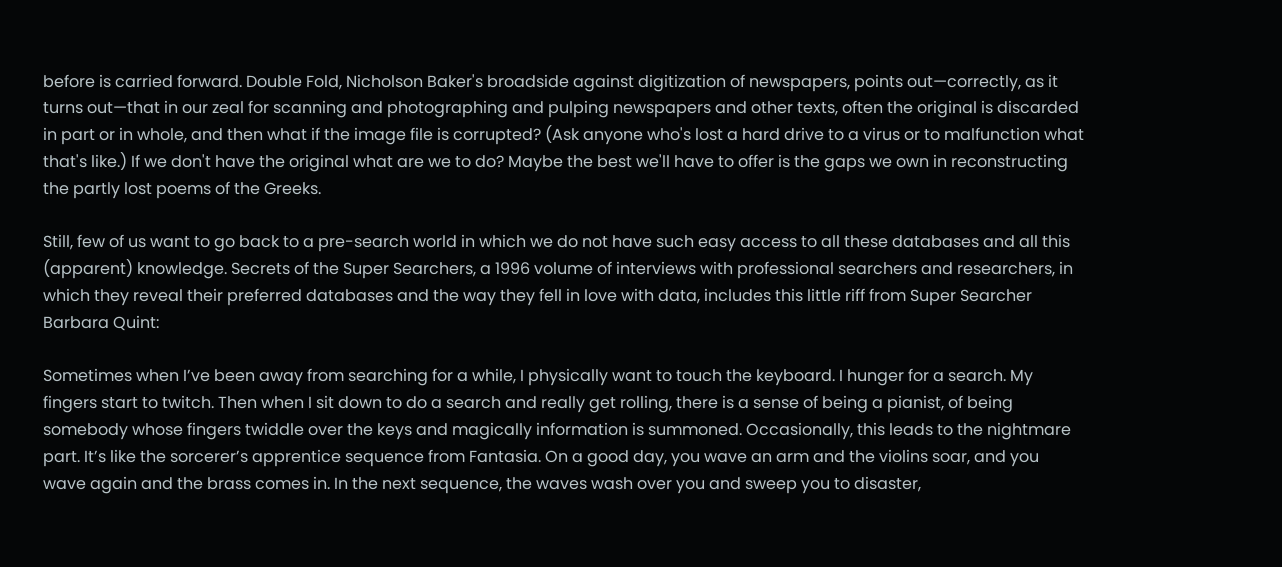before is carried forward. Double Fold, Nicholson Baker's broadside against digitization of newspapers, points out—correctly, as it turns out—that in our zeal for scanning and photographing and pulping newspapers and other texts, often the original is discarded in part or in whole, and then what if the image file is corrupted? (Ask anyone who's lost a hard drive to a virus or to malfunction what that's like.) If we don't have the original what are we to do? Maybe the best we'll have to offer is the gaps we own in reconstructing the partly lost poems of the Greeks.

Still, few of us want to go back to a pre-search world in which we do not have such easy access to all these databases and all this (apparent) knowledge. Secrets of the Super Searchers, a 1996 volume of interviews with professional searchers and researchers, in which they reveal their preferred databases and the way they fell in love with data, includes this little riff from Super Searcher Barbara Quint:

Sometimes when I’ve been away from searching for a while, I physically want to touch the keyboard. I hunger for a search. My fingers start to twitch. Then when I sit down to do a search and really get rolling, there is a sense of being a pianist, of being somebody whose fingers twiddle over the keys and magically information is summoned. Occasionally, this leads to the nightmare part. It’s like the sorcerer’s apprentice sequence from Fantasia. On a good day, you wave an arm and the violins soar, and you wave again and the brass comes in. In the next sequence, the waves wash over you and sweep you to disaster,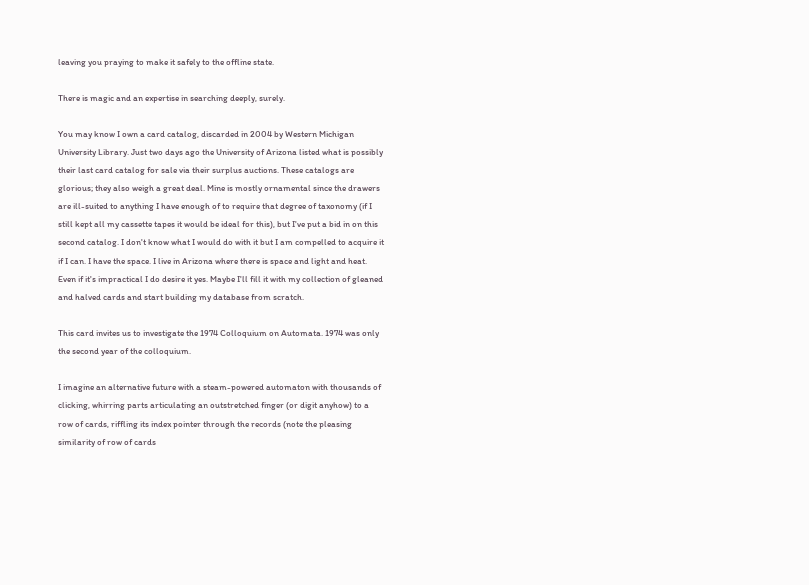leaving you praying to make it safely to the offline state.

There is magic and an expertise in searching deeply, surely.

You may know I own a card catalog, discarded in 2004 by Western Michigan University Library. Just two days ago the University of Arizona listed what is possibly their last card catalog for sale via their surplus auctions. These catalogs are glorious; they also weigh a great deal. Mine is mostly ornamental since the drawers are ill-suited to anything I have enough of to require that degree of taxonomy (if I still kept all my cassette tapes it would be ideal for this), but I've put a bid in on this second catalog. I don't know what I would do with it but I am compelled to acquire it if I can. I have the space. I live in Arizona where there is space and light and heat. Even if it's impractical I do desire it yes. Maybe I'll fill it with my collection of gleaned and halved cards and start building my database from scratch.

This card invites us to investigate the 1974 Colloquium on Automata. 1974 was only the second year of the colloquium.

I imagine an alternative future with a steam-powered automaton with thousands of clicking, whirring parts articulating an outstretched finger (or digit anyhow) to a row of cards, riffling its index pointer through the records (note the pleasing similarity of row of cards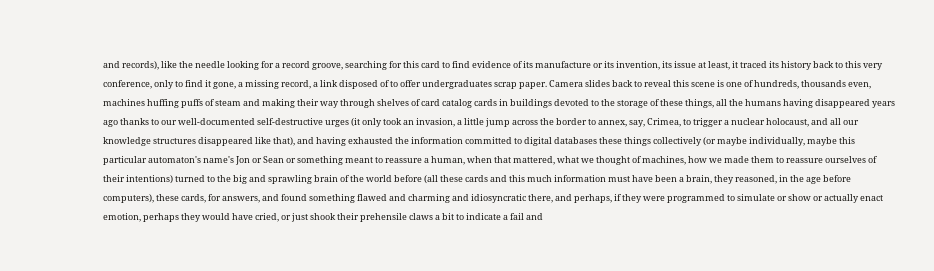and records), like the needle looking for a record groove, searching for this card to find evidence of its manufacture or its invention, its issue at least, it traced its history back to this very conference, only to find it gone, a missing record, a link disposed of to offer undergraduates scrap paper. Camera slides back to reveal this scene is one of hundreds, thousands even, machines huffing puffs of steam and making their way through shelves of card catalog cards in buildings devoted to the storage of these things, all the humans having disappeared years ago thanks to our well-documented self-destructive urges (it only took an invasion, a little jump across the border to annex, say, Crimea, to trigger a nuclear holocaust, and all our knowledge structures disappeared like that), and having exhausted the information committed to digital databases these things collectively (or maybe individually, maybe this particular automaton's name's Jon or Sean or something meant to reassure a human, when that mattered, what we thought of machines, how we made them to reassure ourselves of their intentions) turned to the big and sprawling brain of the world before (all these cards and this much information must have been a brain, they reasoned, in the age before computers), these cards, for answers, and found something flawed and charming and idiosyncratic there, and perhaps, if they were programmed to simulate or show or actually enact emotion, perhaps they would have cried, or just shook their prehensile claws a bit to indicate a fail and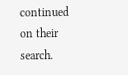continued on their search.